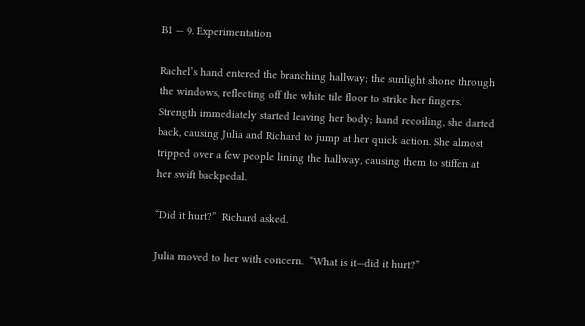B1 — 9. Experimentation

Rachel’s hand entered the branching hallway; the sunlight shone through the windows, reflecting off the white tile floor to strike her fingers.  Strength immediately started leaving her body; hand recoiling, she darted back, causing Julia and Richard to jump at her quick action. She almost tripped over a few people lining the hallway, causing them to stiffen at her swift backpedal.

“Did it hurt?”  Richard asked.

Julia moved to her with concern.  “What is it—did it hurt?”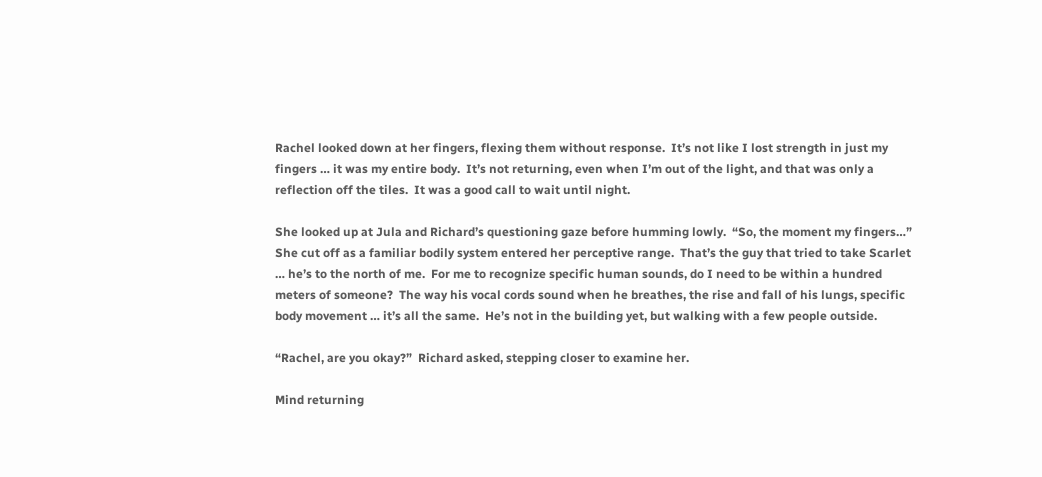Rachel looked down at her fingers, flexing them without response.  It’s not like I lost strength in just my fingers … it was my entire body.  It’s not returning, even when I’m out of the light, and that was only a reflection off the tiles.  It was a good call to wait until night.

She looked up at Jula and Richard’s questioning gaze before humming lowly.  “So, the moment my fingers…” She cut off as a familiar bodily system entered her perceptive range.  That’s the guy that tried to take Scarlet … he’s to the north of me.  For me to recognize specific human sounds, do I need to be within a hundred meters of someone?  The way his vocal cords sound when he breathes, the rise and fall of his lungs, specific body movement … it’s all the same.  He’s not in the building yet, but walking with a few people outside.

“Rachel, are you okay?”  Richard asked, stepping closer to examine her.

Mind returning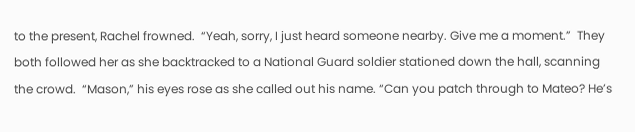to the present, Rachel frowned.  “Yeah, sorry, I just heard someone nearby. Give me a moment.”  They both followed her as she backtracked to a National Guard soldier stationed down the hall, scanning the crowd.  “Mason,” his eyes rose as she called out his name. “Can you patch through to Mateo? He’s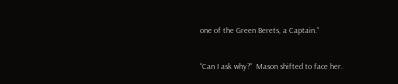one of the Green Berets, a Captain.”

“Can I ask why?”  Mason shifted to face her.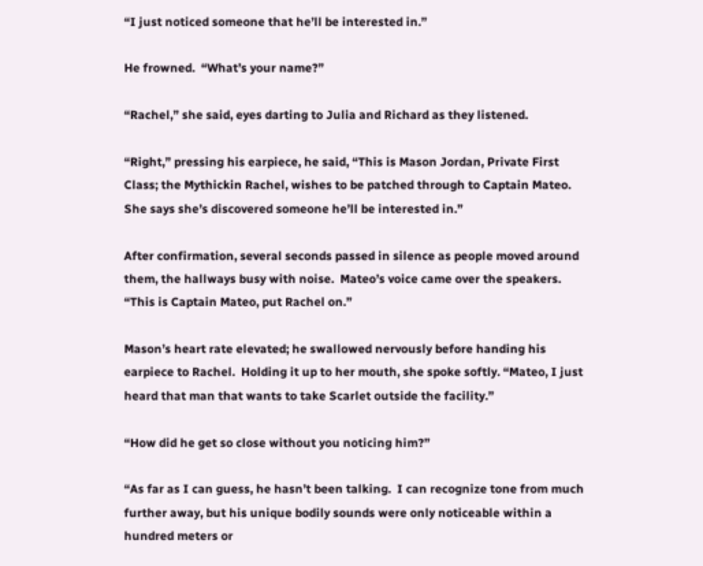“I just noticed someone that he’ll be interested in.”

He frowned.  “What’s your name?”

“Rachel,” she said, eyes darting to Julia and Richard as they listened.

“Right,” pressing his earpiece, he said, “This is Mason Jordan, Private First Class; the Mythickin Rachel, wishes to be patched through to Captain Mateo.  She says she’s discovered someone he’ll be interested in.”

After confirmation, several seconds passed in silence as people moved around them, the hallways busy with noise.  Mateo’s voice came over the speakers. “This is Captain Mateo, put Rachel on.”

Mason’s heart rate elevated; he swallowed nervously before handing his earpiece to Rachel.  Holding it up to her mouth, she spoke softly. “Mateo, I just heard that man that wants to take Scarlet outside the facility.”

“How did he get so close without you noticing him?”

“As far as I can guess, he hasn’t been talking.  I can recognize tone from much further away, but his unique bodily sounds were only noticeable within a hundred meters or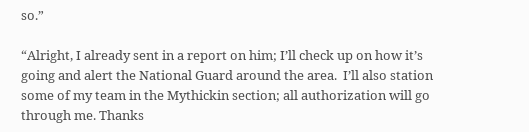so.”

“Alright, I already sent in a report on him; I’ll check up on how it’s going and alert the National Guard around the area.  I’ll also station some of my team in the Mythickin section; all authorization will go through me. Thanks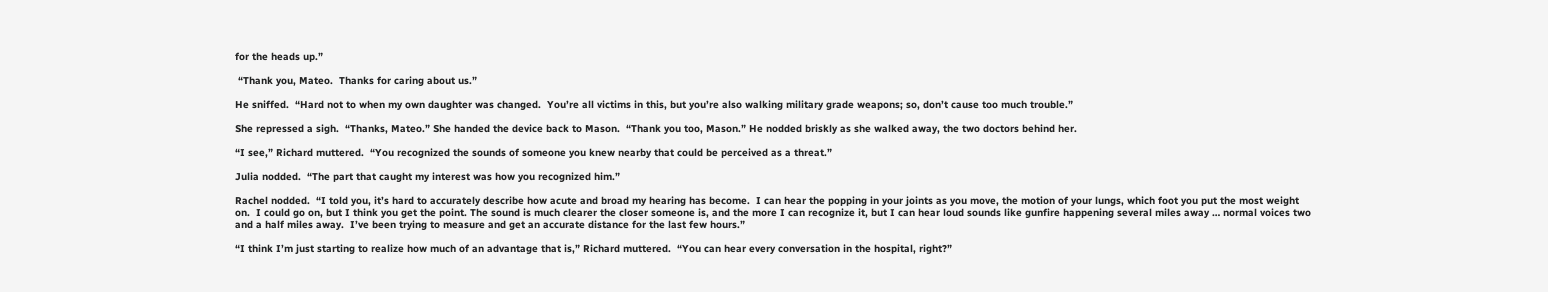for the heads up.”

 “Thank you, Mateo.  Thanks for caring about us.”

He sniffed.  “Hard not to when my own daughter was changed.  You’re all victims in this, but you’re also walking military grade weapons; so, don’t cause too much trouble.”

She repressed a sigh.  “Thanks, Mateo.” She handed the device back to Mason.  “Thank you too, Mason.” He nodded briskly as she walked away, the two doctors behind her.

“I see,” Richard muttered.  “You recognized the sounds of someone you knew nearby that could be perceived as a threat.”

Julia nodded.  “The part that caught my interest was how you recognized him.”

Rachel nodded.  “I told you, it’s hard to accurately describe how acute and broad my hearing has become.  I can hear the popping in your joints as you move, the motion of your lungs, which foot you put the most weight on.  I could go on, but I think you get the point. The sound is much clearer the closer someone is, and the more I can recognize it, but I can hear loud sounds like gunfire happening several miles away … normal voices two and a half miles away.  I’ve been trying to measure and get an accurate distance for the last few hours.”

“I think I’m just starting to realize how much of an advantage that is,” Richard muttered.  “You can hear every conversation in the hospital, right?”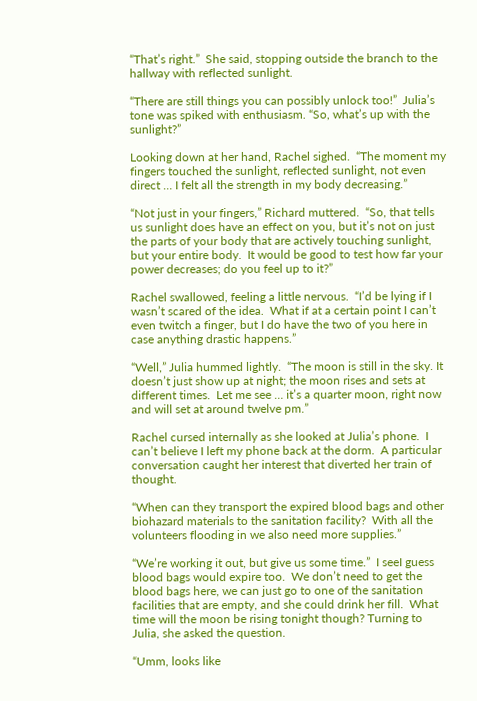“That’s right.”  She said, stopping outside the branch to the hallway with reflected sunlight.

“There are still things you can possibly unlock too!”  Julia’s tone was spiked with enthusiasm. “So, what’s up with the sunlight?”

Looking down at her hand, Rachel sighed.  “The moment my fingers touched the sunlight, reflected sunlight, not even direct … I felt all the strength in my body decreasing.”

“Not just in your fingers,” Richard muttered.  “So, that tells us sunlight does have an effect on you, but it’s not on just the parts of your body that are actively touching sunlight, but your entire body.  It would be good to test how far your power decreases; do you feel up to it?”

Rachel swallowed, feeling a little nervous.  “I’d be lying if I wasn’t scared of the idea.  What if at a certain point I can’t even twitch a finger, but I do have the two of you here in case anything drastic happens.”

“Well,” Julia hummed lightly.  “The moon is still in the sky. It doesn’t just show up at night; the moon rises and sets at different times.  Let me see … it’s a quarter moon, right now and will set at around twelve pm.”

Rachel cursed internally as she looked at Julia’s phone.  I can’t believe I left my phone back at the dorm.  A particular conversation caught her interest that diverted her train of thought.

“When can they transport the expired blood bags and other biohazard materials to the sanitation facility?  With all the volunteers flooding in we also need more supplies.”

“We’re working it out, but give us some time.”  I seeI guess blood bags would expire too.  We don’t need to get the blood bags here, we can just go to one of the sanitation facilities that are empty, and she could drink her fill.  What time will the moon be rising tonight though? Turning to Julia, she asked the question.

“Umm, looks like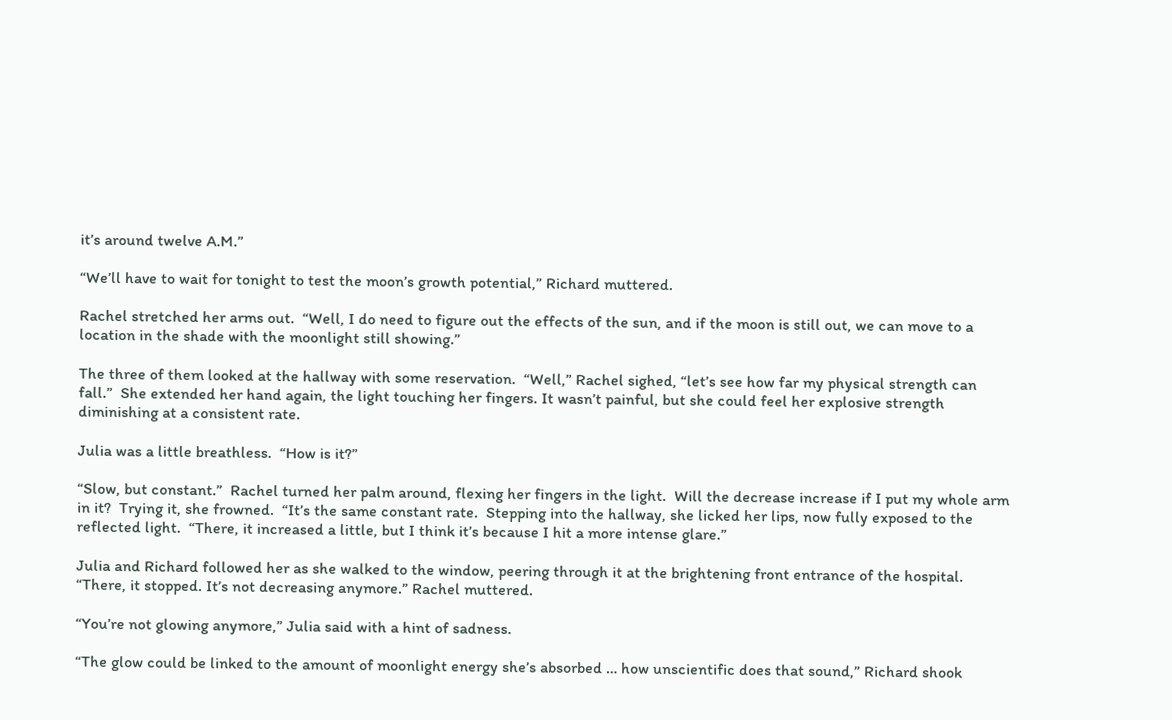it’s around twelve A.M.”

“We’ll have to wait for tonight to test the moon’s growth potential,” Richard muttered.

Rachel stretched her arms out.  “Well, I do need to figure out the effects of the sun, and if the moon is still out, we can move to a location in the shade with the moonlight still showing.”

The three of them looked at the hallway with some reservation.  “Well,” Rachel sighed, “let’s see how far my physical strength can fall.”  She extended her hand again, the light touching her fingers. It wasn’t painful, but she could feel her explosive strength diminishing at a consistent rate.

Julia was a little breathless.  “How is it?”

“Slow, but constant.”  Rachel turned her palm around, flexing her fingers in the light.  Will the decrease increase if I put my whole arm in it?  Trying it, she frowned.  “It’s the same constant rate.  Stepping into the hallway, she licked her lips, now fully exposed to the reflected light.  “There, it increased a little, but I think it’s because I hit a more intense glare.”

Julia and Richard followed her as she walked to the window, peering through it at the brightening front entrance of the hospital.  “There, it stopped. It’s not decreasing anymore.” Rachel muttered.

“You’re not glowing anymore,” Julia said with a hint of sadness.

“The glow could be linked to the amount of moonlight energy she’s absorbed … how unscientific does that sound,” Richard shook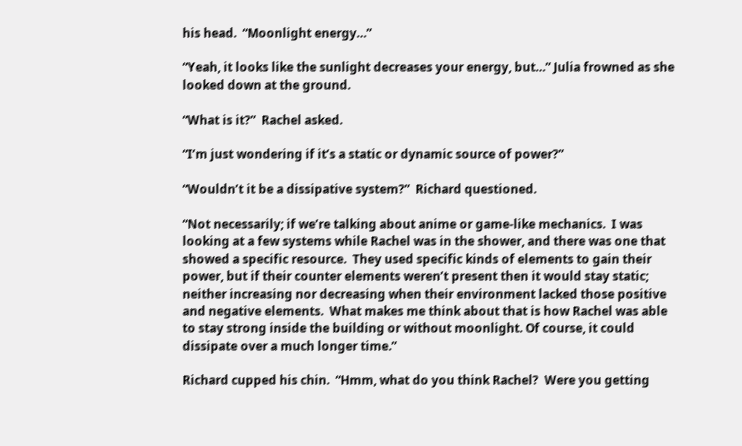his head.  “Moonlight energy…”

“Yeah, it looks like the sunlight decreases your energy, but…” Julia frowned as she looked down at the ground.

“What is it?”  Rachel asked.

“I’m just wondering if it’s a static or dynamic source of power?”

“Wouldn’t it be a dissipative system?”  Richard questioned.

“Not necessarily; if we’re talking about anime or game-like mechanics.  I was looking at a few systems while Rachel was in the shower, and there was one that showed a specific resource.  They used specific kinds of elements to gain their power, but if their counter elements weren’t present then it would stay static; neither increasing nor decreasing when their environment lacked those positive and negative elements.  What makes me think about that is how Rachel was able to stay strong inside the building or without moonlight. Of course, it could dissipate over a much longer time.”

Richard cupped his chin.  “Hmm, what do you think Rachel?  Were you getting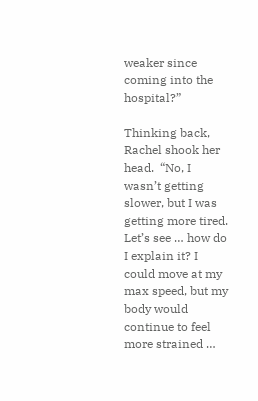weaker since coming into the hospital?”

Thinking back, Rachel shook her head.  “No, I wasn’t getting slower, but I was getting more tired.  Let’s see … how do I explain it? I could move at my max speed, but my body would continue to feel more strained …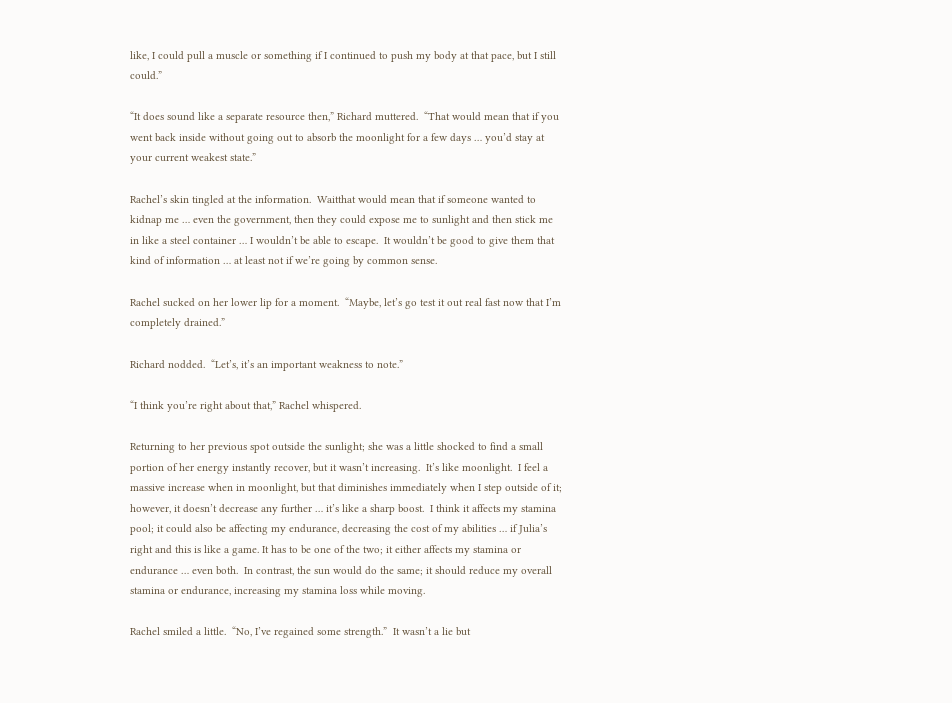like, I could pull a muscle or something if I continued to push my body at that pace, but I still could.”

“It does sound like a separate resource then,” Richard muttered.  “That would mean that if you went back inside without going out to absorb the moonlight for a few days … you’d stay at your current weakest state.”

Rachel’s skin tingled at the information.  Waitthat would mean that if someone wanted to kidnap me … even the government, then they could expose me to sunlight and then stick me in like a steel container … I wouldn’t be able to escape.  It wouldn’t be good to give them that kind of information … at least not if we’re going by common sense.

Rachel sucked on her lower lip for a moment.  “Maybe, let’s go test it out real fast now that I’m completely drained.”

Richard nodded.  “Let’s, it’s an important weakness to note.”

“I think you’re right about that,” Rachel whispered.

Returning to her previous spot outside the sunlight; she was a little shocked to find a small portion of her energy instantly recover, but it wasn’t increasing.  It’s like moonlight.  I feel a massive increase when in moonlight, but that diminishes immediately when I step outside of it; however, it doesn’t decrease any further … it’s like a sharp boost.  I think it affects my stamina pool; it could also be affecting my endurance, decreasing the cost of my abilities … if Julia’s right and this is like a game. It has to be one of the two; it either affects my stamina or endurance … even both.  In contrast, the sun would do the same; it should reduce my overall stamina or endurance, increasing my stamina loss while moving.

Rachel smiled a little.  “No, I’ve regained some strength.”  It wasn’t a lie but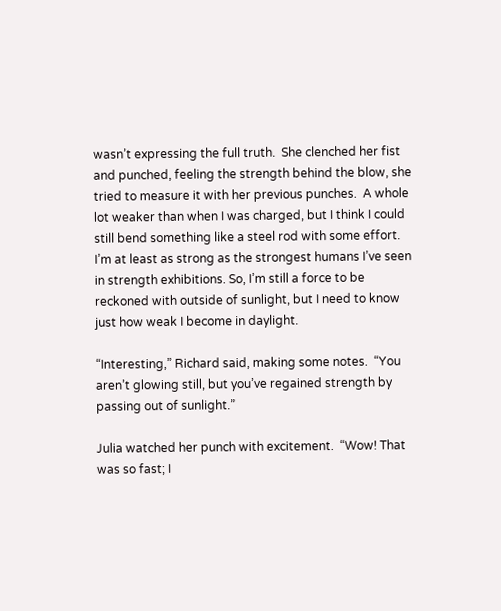wasn’t expressing the full truth.  She clenched her fist and punched, feeling the strength behind the blow, she tried to measure it with her previous punches.  A whole lot weaker than when I was charged, but I think I could still bend something like a steel rod with some effort.  I’m at least as strong as the strongest humans I’ve seen in strength exhibitions. So, I’m still a force to be reckoned with outside of sunlight, but I need to know just how weak I become in daylight.

“Interesting,” Richard said, making some notes.  “You aren’t glowing still, but you’ve regained strength by passing out of sunlight.”

Julia watched her punch with excitement.  “Wow! That was so fast; I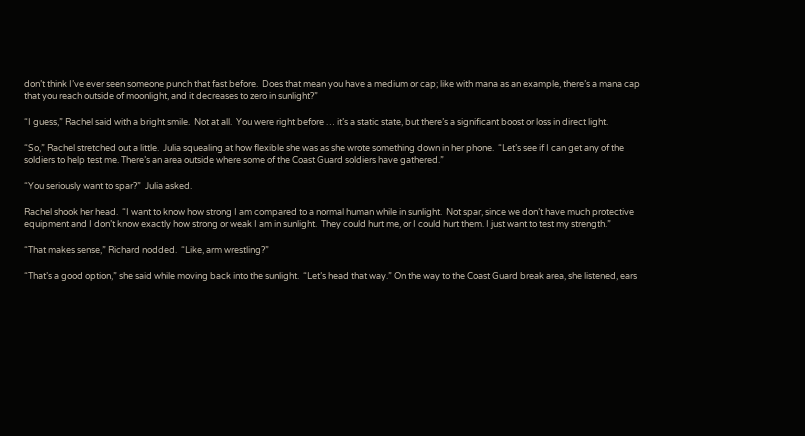don’t think I’ve ever seen someone punch that fast before.  Does that mean you have a medium or cap; like with mana as an example, there’s a mana cap that you reach outside of moonlight, and it decreases to zero in sunlight?”

“I guess,” Rachel said with a bright smile.  Not at all.  You were right before … it’s a static state, but there’s a significant boost or loss in direct light.

“So,” Rachel stretched out a little.  Julia squealing at how flexible she was as she wrote something down in her phone.  “Let’s see if I can get any of the soldiers to help test me. There’s an area outside where some of the Coast Guard soldiers have gathered.”

“You seriously want to spar?”  Julia asked.

Rachel shook her head.  “I want to know how strong I am compared to a normal human while in sunlight.  Not spar, since we don’t have much protective equipment and I don’t know exactly how strong or weak I am in sunlight.  They could hurt me, or I could hurt them. I just want to test my strength.”

“That makes sense,” Richard nodded.  “Like, arm wrestling?”

“That’s a good option,” she said while moving back into the sunlight.  “Let’s head that way.” On the way to the Coast Guard break area, she listened, ears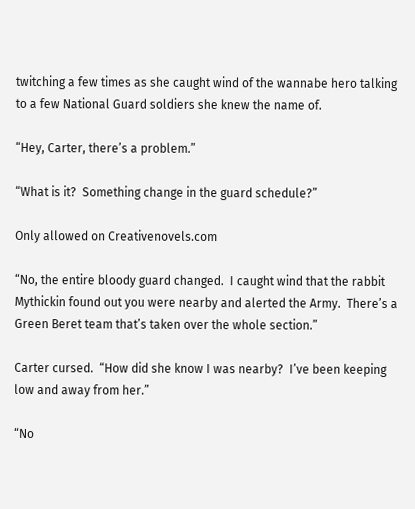twitching a few times as she caught wind of the wannabe hero talking to a few National Guard soldiers she knew the name of.

“Hey, Carter, there’s a problem.”

“What is it?  Something change in the guard schedule?”

Only allowed on Creativenovels.com

“No, the entire bloody guard changed.  I caught wind that the rabbit Mythickin found out you were nearby and alerted the Army.  There’s a Green Beret team that’s taken over the whole section.”

Carter cursed.  “How did she know I was nearby?  I’ve been keeping low and away from her.”

“No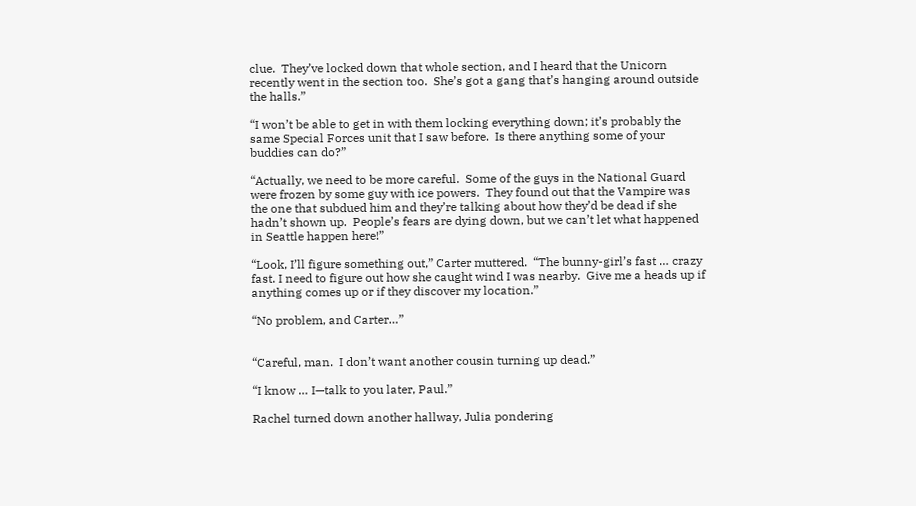clue.  They’ve locked down that whole section, and I heard that the Unicorn recently went in the section too.  She’s got a gang that’s hanging around outside the halls.”

“I won’t be able to get in with them locking everything down; it’s probably the same Special Forces unit that I saw before.  Is there anything some of your buddies can do?”

“Actually, we need to be more careful.  Some of the guys in the National Guard were frozen by some guy with ice powers.  They found out that the Vampire was the one that subdued him and they’re talking about how they’d be dead if she hadn’t shown up.  People’s fears are dying down, but we can’t let what happened in Seattle happen here!”

“Look, I’ll figure something out,” Carter muttered.  “The bunny-girl’s fast … crazy fast. I need to figure out how she caught wind I was nearby.  Give me a heads up if anything comes up or if they discover my location.”

“No problem, and Carter…”


“Careful, man.  I don’t want another cousin turning up dead.”

“I know … I—talk to you later, Paul.”

Rachel turned down another hallway, Julia pondering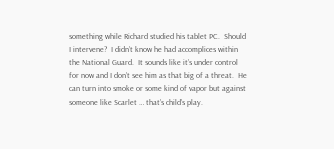something while Richard studied his tablet PC.  Should I intervene?  I didn’t know he had accomplices within the National Guard.  It sounds like it’s under control for now and I don’t see him as that big of a threat.  He can turn into smoke or some kind of vapor but against someone like Scarlet … that’s child’s play.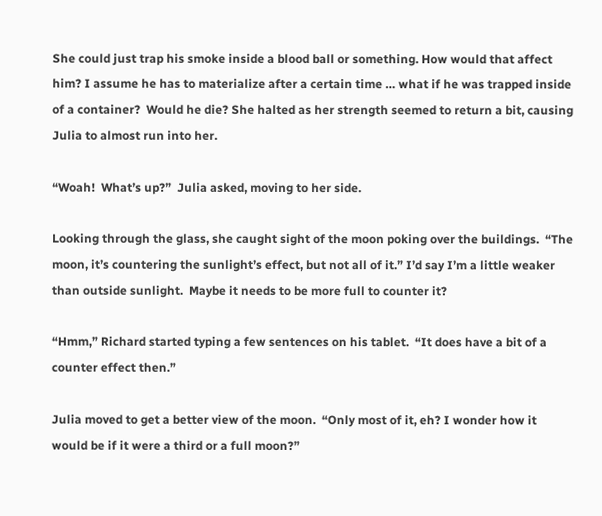She could just trap his smoke inside a blood ball or something. How would that affect him? I assume he has to materialize after a certain time … what if he was trapped inside of a container?  Would he die? She halted as her strength seemed to return a bit, causing Julia to almost run into her.

“Woah!  What’s up?”  Julia asked, moving to her side.

Looking through the glass, she caught sight of the moon poking over the buildings.  “The moon, it’s countering the sunlight’s effect, but not all of it.” I’d say I’m a little weaker than outside sunlight.  Maybe it needs to be more full to counter it?

“Hmm,” Richard started typing a few sentences on his tablet.  “It does have a bit of a counter effect then.”

Julia moved to get a better view of the moon.  “Only most of it, eh? I wonder how it would be if it were a third or a full moon?”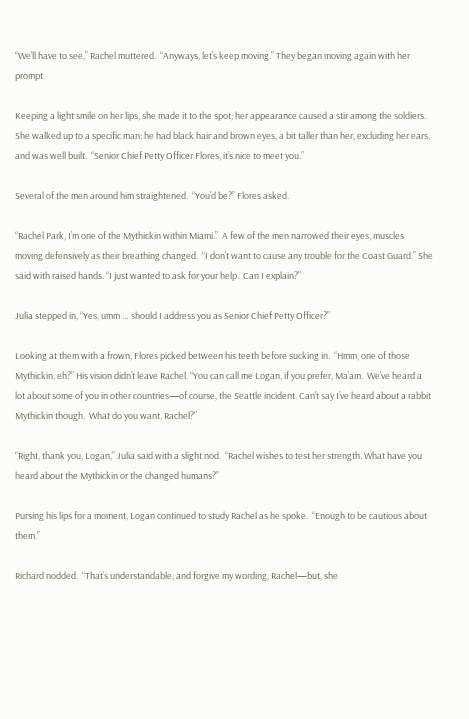“We’ll have to see,” Rachel muttered.  “Anyways, let’s keep moving.” They began moving again with her prompt.

Keeping a light smile on her lips, she made it to the spot; her appearance caused a stir among the soldiers.  She walked up to a specific man; he had black hair and brown eyes, a bit taller than her, excluding her ears, and was well built.  “Senior Chief Petty Officer Flores, it’s nice to meet you.”

Several of the men around him straightened.  “You’d be?” Flores asked.

“Rachel Park, I’m one of the Mythickin within Miami.”  A few of the men narrowed their eyes, muscles moving defensively as their breathing changed.  “I don’t want to cause any trouble for the Coast Guard.” She said with raised hands. “I just wanted to ask for your help.  Can I explain?”

Julia stepped in, “Yes, umm … should I address you as Senior Chief Petty Officer?”

Looking at them with a frown, Flores picked between his teeth before sucking in.  “Hmm, one of those Mythickin, eh?” His vision didn’t leave Rachel. “You can call me Logan, if you prefer, Ma’am.  We’ve heard a lot about some of you in other countries—of course, the Seattle incident. Can’t say I’ve heard about a rabbit Mythickin though.  What do you want, Rachel?”

“Right, thank you, Logan,” Julia said with a slight nod.  “Rachel wishes to test her strength. What have you heard about the Mythickin or the changed humans?”

Pursing his lips for a moment, Logan continued to study Rachel as he spoke.  “Enough to be cautious about them.”

Richard nodded.  “That’s understandable, and forgive my wording, Rachel—but, she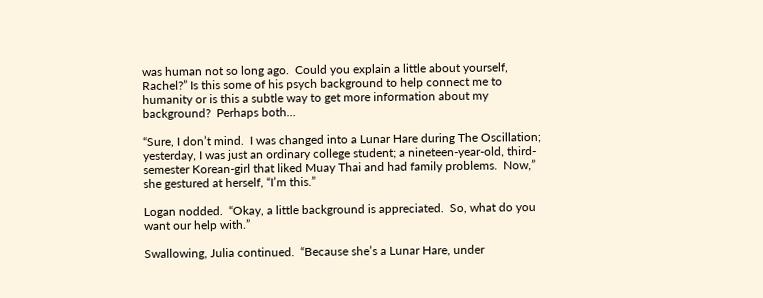was human not so long ago.  Could you explain a little about yourself, Rachel?” Is this some of his psych background to help connect me to humanity or is this a subtle way to get more information about my background?  Perhaps both…

“Sure, I don’t mind.  I was changed into a Lunar Hare during The Oscillation; yesterday, I was just an ordinary college student; a nineteen-year-old, third-semester Korean-girl that liked Muay Thai and had family problems.  Now,” she gestured at herself, “I’m this.”

Logan nodded.  “Okay, a little background is appreciated.  So, what do you want our help with.”

Swallowing, Julia continued.  “Because she’s a Lunar Hare, under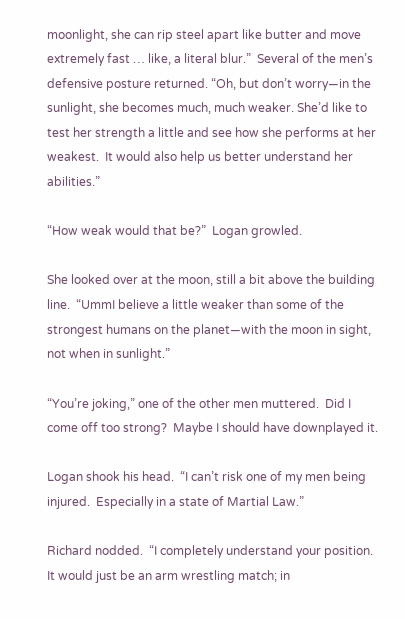moonlight, she can rip steel apart like butter and move extremely fast … like, a literal blur.”  Several of the men’s defensive posture returned. “Oh, but don’t worry—in the sunlight, she becomes much, much weaker. She’d like to test her strength a little and see how she performs at her weakest.  It would also help us better understand her abilities.”

“How weak would that be?”  Logan growled.

She looked over at the moon, still a bit above the building line.  “UmmI believe a little weaker than some of the strongest humans on the planet—with the moon in sight, not when in sunlight.”

“You’re joking,” one of the other men muttered.  Did I come off too strong?  Maybe I should have downplayed it.

Logan shook his head.  “I can’t risk one of my men being injured.  Especially in a state of Martial Law.”

Richard nodded.  “I completely understand your position.  It would just be an arm wrestling match; in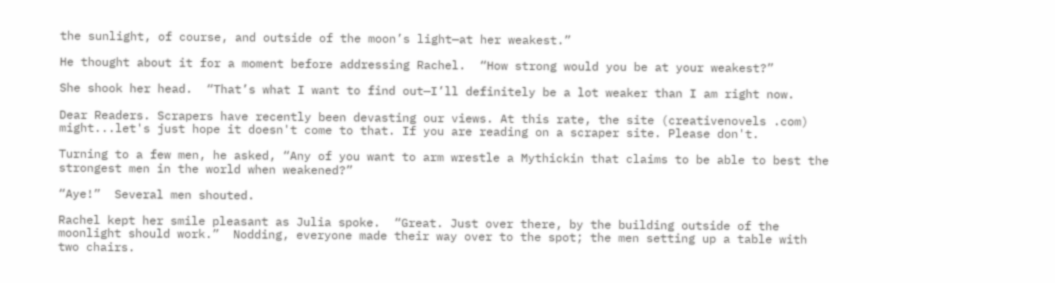the sunlight, of course, and outside of the moon’s light—at her weakest.”

He thought about it for a moment before addressing Rachel.  “How strong would you be at your weakest?”

She shook her head.  “That’s what I want to find out—I’ll definitely be a lot weaker than I am right now.

Dear Readers. Scrapers have recently been devasting our views. At this rate, the site (creativenovels .com) might...let's just hope it doesn't come to that. If you are reading on a scraper site. Please don't.

Turning to a few men, he asked, “Any of you want to arm wrestle a Mythickin that claims to be able to best the strongest men in the world when weakened?”

“Aye!”  Several men shouted.

Rachel kept her smile pleasant as Julia spoke.  “Great. Just over there, by the building outside of the moonlight should work.”  Nodding, everyone made their way over to the spot; the men setting up a table with two chairs.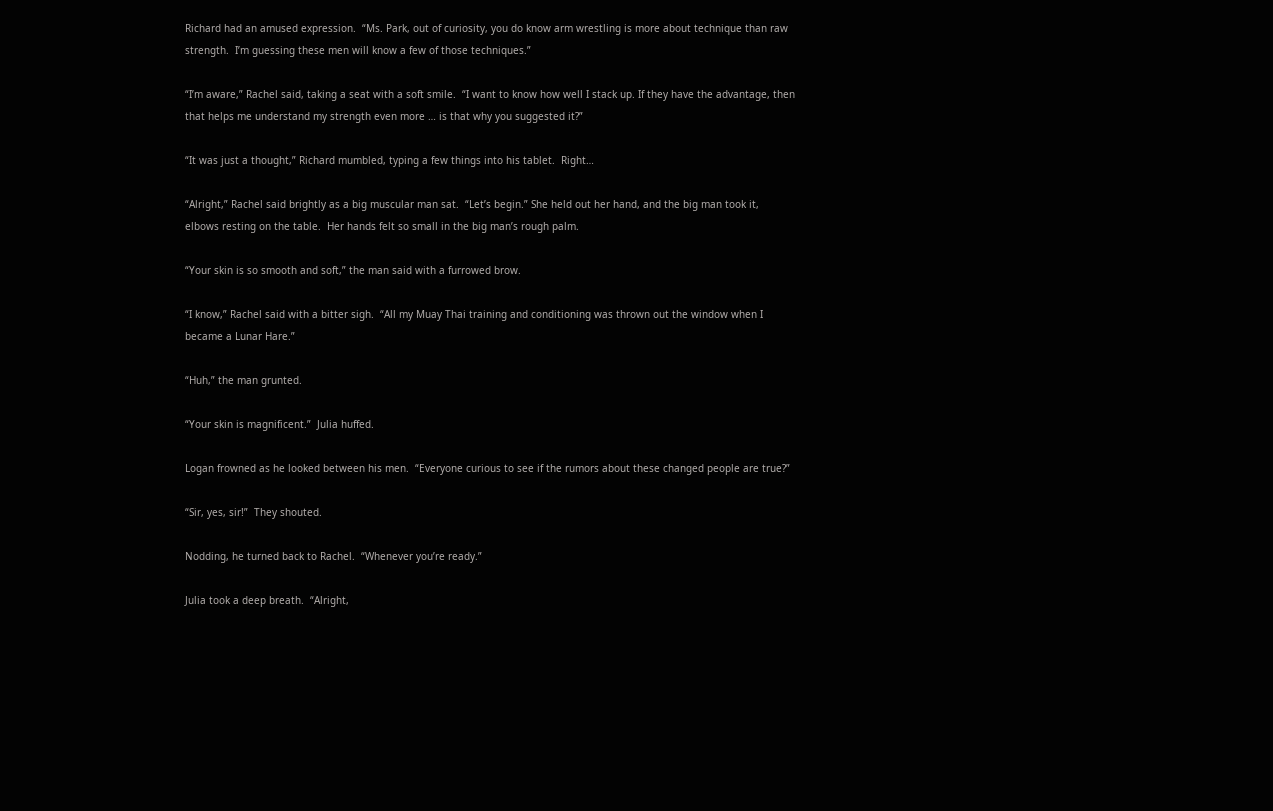Richard had an amused expression.  “Ms. Park, out of curiosity, you do know arm wrestling is more about technique than raw strength.  I’m guessing these men will know a few of those techniques.”

“I’m aware,” Rachel said, taking a seat with a soft smile.  “I want to know how well I stack up. If they have the advantage, then that helps me understand my strength even more … is that why you suggested it?”

“It was just a thought,” Richard mumbled, typing a few things into his tablet.  Right…

“Alright,” Rachel said brightly as a big muscular man sat.  “Let’s begin.” She held out her hand, and the big man took it, elbows resting on the table.  Her hands felt so small in the big man’s rough palm.

“Your skin is so smooth and soft,” the man said with a furrowed brow.

“I know,” Rachel said with a bitter sigh.  “All my Muay Thai training and conditioning was thrown out the window when I became a Lunar Hare.”

“Huh,” the man grunted.

“Your skin is magnificent.”  Julia huffed.

Logan frowned as he looked between his men.  “Everyone curious to see if the rumors about these changed people are true?”

“Sir, yes, sir!”  They shouted.

Nodding, he turned back to Rachel.  “Whenever you’re ready.”

Julia took a deep breath.  “Alright,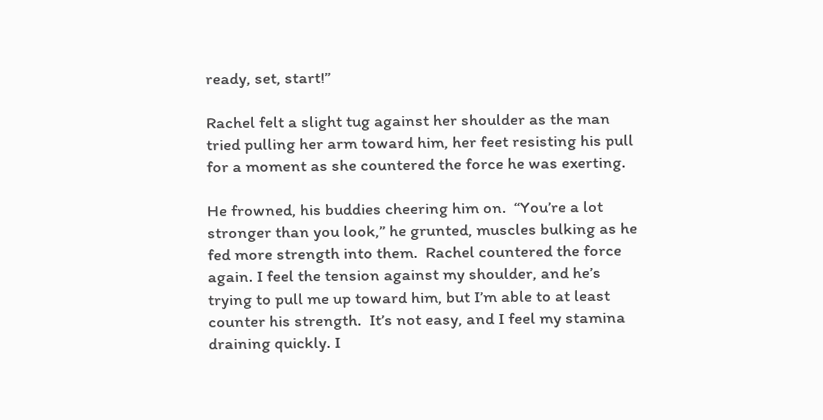ready, set, start!”

Rachel felt a slight tug against her shoulder as the man tried pulling her arm toward him, her feet resisting his pull for a moment as she countered the force he was exerting.

He frowned, his buddies cheering him on.  “You’re a lot stronger than you look,” he grunted, muscles bulking as he fed more strength into them.  Rachel countered the force again. I feel the tension against my shoulder, and he’s trying to pull me up toward him, but I’m able to at least counter his strength.  It’s not easy, and I feel my stamina draining quickly. I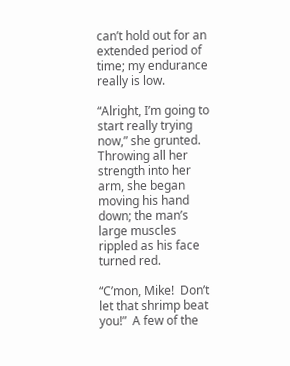can’t hold out for an extended period of time; my endurance really is low.

“Alright, I’m going to start really trying now,” she grunted.  Throwing all her strength into her arm, she began moving his hand down; the man’s large muscles rippled as his face turned red.

“C’mon, Mike!  Don’t let that shrimp beat you!”  A few of the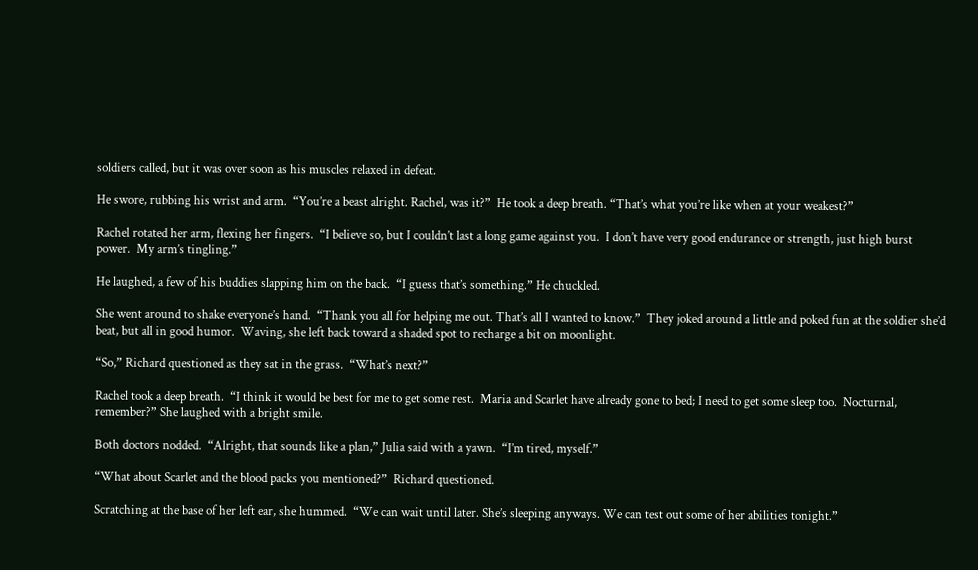soldiers called, but it was over soon as his muscles relaxed in defeat.

He swore, rubbing his wrist and arm.  “You’re a beast alright. Rachel, was it?”  He took a deep breath. “That’s what you’re like when at your weakest?”

Rachel rotated her arm, flexing her fingers.  “I believe so, but I couldn’t last a long game against you.  I don’t have very good endurance or strength, just high burst power.  My arm’s tingling.”

He laughed, a few of his buddies slapping him on the back.  “I guess that’s something.” He chuckled.

She went around to shake everyone’s hand.  “Thank you all for helping me out. That’s all I wanted to know.”  They joked around a little and poked fun at the soldier she’d beat, but all in good humor.  Waving, she left back toward a shaded spot to recharge a bit on moonlight.

“So,” Richard questioned as they sat in the grass.  “What’s next?”

Rachel took a deep breath.  “I think it would be best for me to get some rest.  Maria and Scarlet have already gone to bed; I need to get some sleep too.  Nocturnal, remember?” She laughed with a bright smile.

Both doctors nodded.  “Alright, that sounds like a plan,” Julia said with a yawn.  “I’m tired, myself.”

“What about Scarlet and the blood packs you mentioned?”  Richard questioned.

Scratching at the base of her left ear, she hummed.  “We can wait until later. She’s sleeping anyways. We can test out some of her abilities tonight.”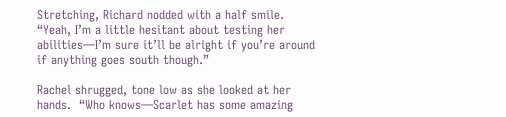Stretching, Richard nodded with a half smile.  “Yeah, I’m a little hesitant about testing her abilities—I’m sure it’ll be alright if you’re around if anything goes south though.”

Rachel shrugged, tone low as she looked at her hands.  “Who knows—Scarlet has some amazing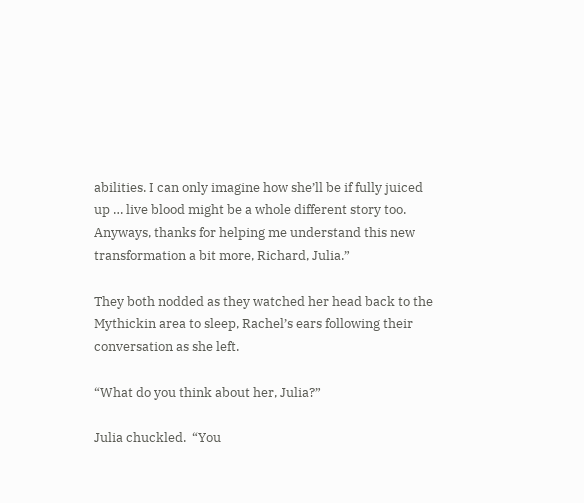abilities. I can only imagine how she’ll be if fully juiced up … live blood might be a whole different story too.  Anyways, thanks for helping me understand this new transformation a bit more, Richard, Julia.”

They both nodded as they watched her head back to the Mythickin area to sleep, Rachel’s ears following their conversation as she left.

“What do you think about her, Julia?”

Julia chuckled.  “You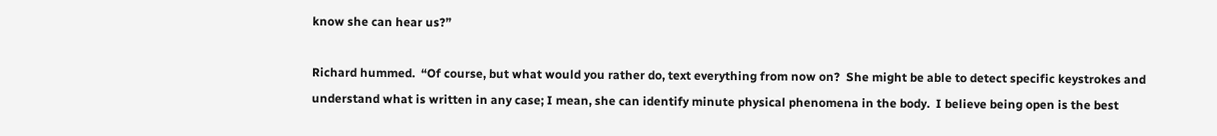know she can hear us?”

Richard hummed.  “Of course, but what would you rather do, text everything from now on?  She might be able to detect specific keystrokes and understand what is written in any case; I mean, she can identify minute physical phenomena in the body.  I believe being open is the best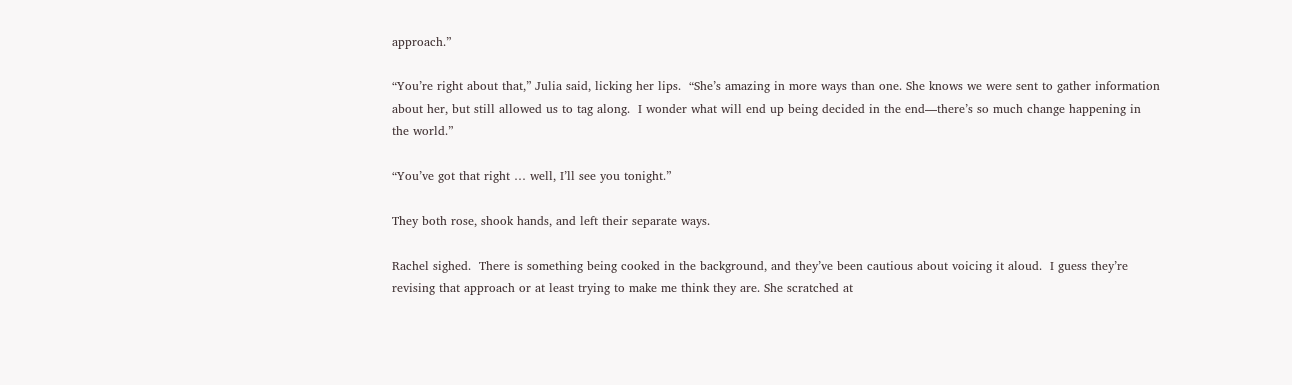approach.”

“You’re right about that,” Julia said, licking her lips.  “She’s amazing in more ways than one. She knows we were sent to gather information about her, but still allowed us to tag along.  I wonder what will end up being decided in the end—there’s so much change happening in the world.”

“You’ve got that right … well, I’ll see you tonight.”

They both rose, shook hands, and left their separate ways.

Rachel sighed.  There is something being cooked in the background, and they’ve been cautious about voicing it aloud.  I guess they’re revising that approach or at least trying to make me think they are. She scratched at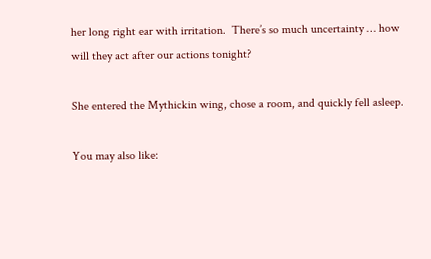her long right ear with irritation.  There’s so much uncertainty … how will they act after our actions tonight?

She entered the Mythickin wing, chose a room, and quickly fell asleep.

You may also like: